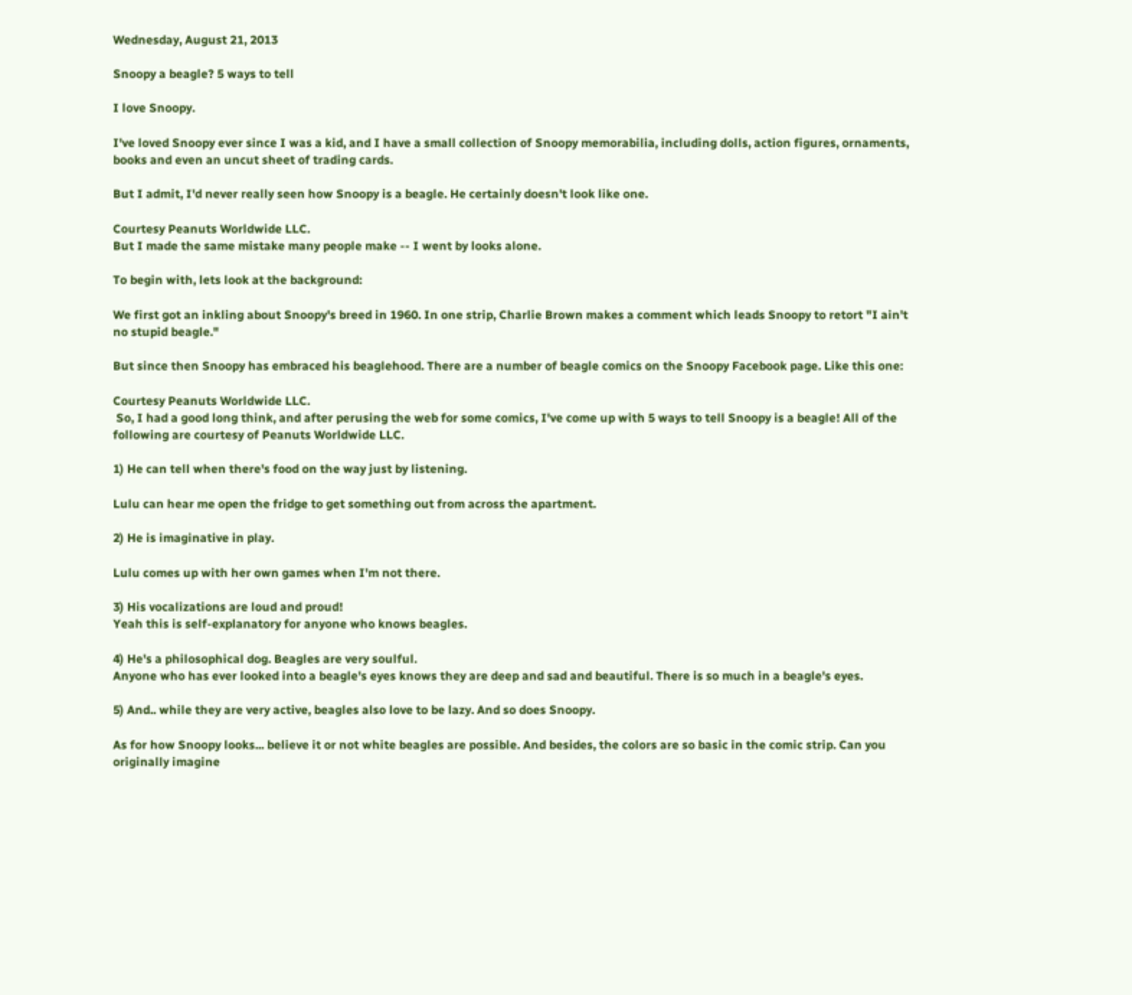Wednesday, August 21, 2013

Snoopy a beagle? 5 ways to tell

I love Snoopy.

I've loved Snoopy ever since I was a kid, and I have a small collection of Snoopy memorabilia, including dolls, action figures, ornaments, books and even an uncut sheet of trading cards.

But I admit, I'd never really seen how Snoopy is a beagle. He certainly doesn't look like one.

Courtesy Peanuts Worldwide LLC.
But I made the same mistake many people make -- I went by looks alone.

To begin with, lets look at the background:

We first got an inkling about Snoopy's breed in 1960. In one strip, Charlie Brown makes a comment which leads Snoopy to retort "I ain't no stupid beagle."

But since then Snoopy has embraced his beaglehood. There are a number of beagle comics on the Snoopy Facebook page. Like this one:

Courtesy Peanuts Worldwide LLC.
 So, I had a good long think, and after perusing the web for some comics, I've come up with 5 ways to tell Snoopy is a beagle! All of the following are courtesy of Peanuts Worldwide LLC.

1) He can tell when there's food on the way just by listening.

Lulu can hear me open the fridge to get something out from across the apartment.

2) He is imaginative in play.

Lulu comes up with her own games when I'm not there.

3) His vocalizations are loud and proud!
Yeah this is self-explanatory for anyone who knows beagles.

4) He's a philosophical dog. Beagles are very soulful.
Anyone who has ever looked into a beagle's eyes knows they are deep and sad and beautiful. There is so much in a beagle's eyes.

5) And.. while they are very active, beagles also love to be lazy. And so does Snoopy.

As for how Snoopy looks... believe it or not white beagles are possible. And besides, the colors are so basic in the comic strip. Can you originally imagine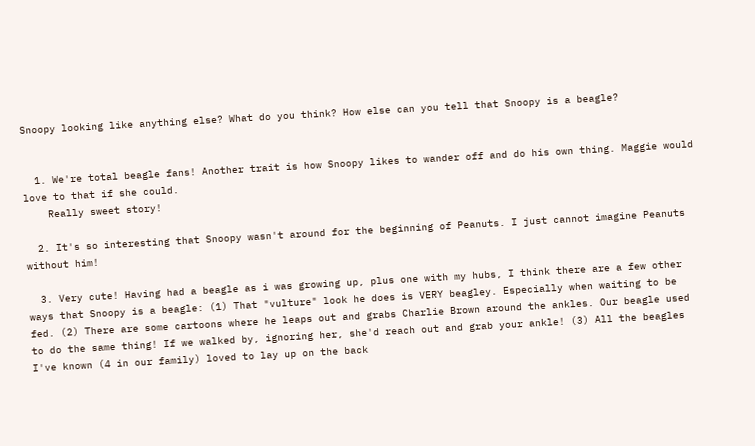Snoopy looking like anything else? What do you think? How else can you tell that Snoopy is a beagle?


  1. We're total beagle fans! Another trait is how Snoopy likes to wander off and do his own thing. Maggie would love to that if she could.
    Really sweet story!

  2. It's so interesting that Snoopy wasn't around for the beginning of Peanuts. I just cannot imagine Peanuts without him!

  3. Very cute! Having had a beagle as i was growing up, plus one with my hubs, I think there are a few other ways that Snoopy is a beagle: (1) That "vulture" look he does is VERY beagley. Especially when waiting to be fed. (2) There are some cartoons where he leaps out and grabs Charlie Brown around the ankles. Our beagle used to do the same thing! If we walked by, ignoring her, she'd reach out and grab your ankle! (3) All the beagles I've known (4 in our family) loved to lay up on the back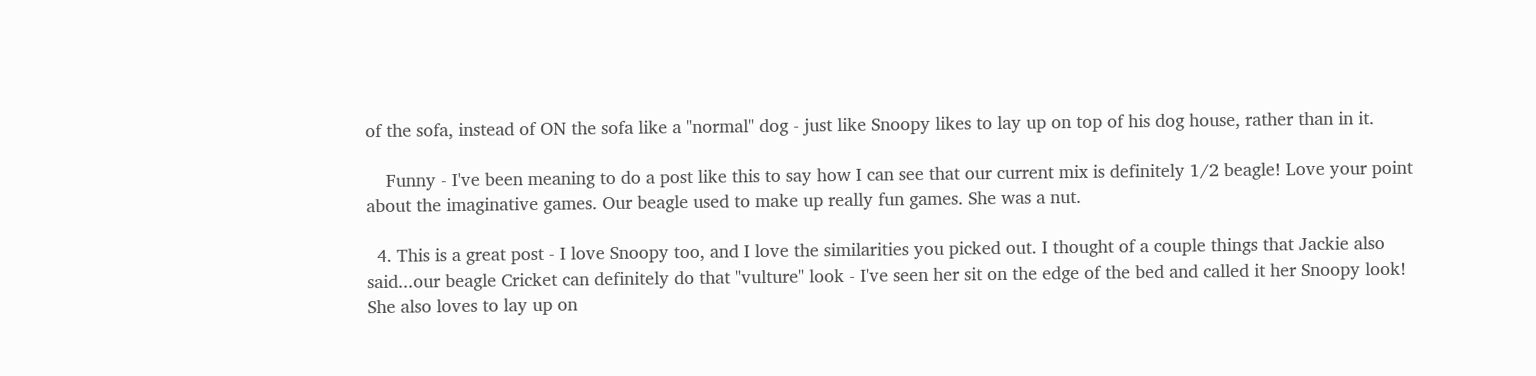of the sofa, instead of ON the sofa like a "normal" dog - just like Snoopy likes to lay up on top of his dog house, rather than in it.

    Funny - I've been meaning to do a post like this to say how I can see that our current mix is definitely 1/2 beagle! Love your point about the imaginative games. Our beagle used to make up really fun games. She was a nut.

  4. This is a great post - I love Snoopy too, and I love the similarities you picked out. I thought of a couple things that Jackie also said...our beagle Cricket can definitely do that "vulture" look - I've seen her sit on the edge of the bed and called it her Snoopy look! She also loves to lay up on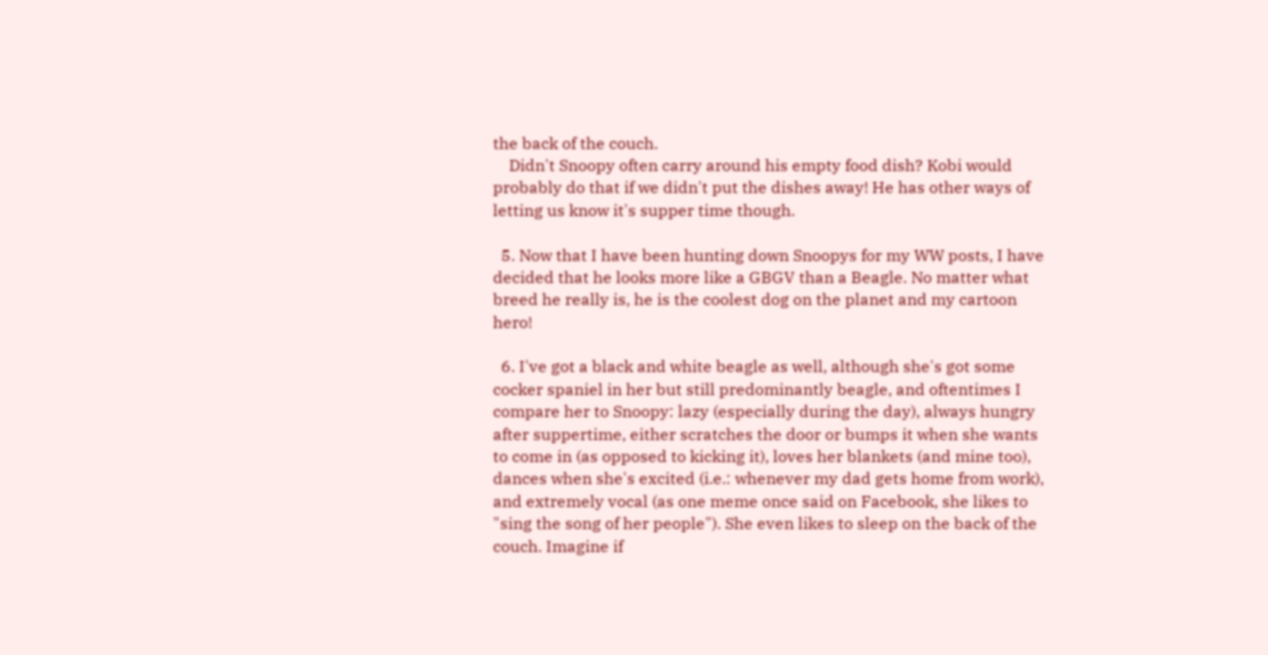the back of the couch.
    Didn't Snoopy often carry around his empty food dish? Kobi would probably do that if we didn't put the dishes away! He has other ways of letting us know it's supper time though.

  5. Now that I have been hunting down Snoopys for my WW posts, I have decided that he looks more like a GBGV than a Beagle. No matter what breed he really is, he is the coolest dog on the planet and my cartoon hero!

  6. I've got a black and white beagle as well, although she's got some cocker spaniel in her but still predominantly beagle, and oftentimes I compare her to Snoopy: lazy (especially during the day), always hungry after suppertime, either scratches the door or bumps it when she wants to come in (as opposed to kicking it), loves her blankets (and mine too), dances when she's excited (i.e.: whenever my dad gets home from work), and extremely vocal (as one meme once said on Facebook, she likes to "sing the song of her people"). She even likes to sleep on the back of the couch. Imagine if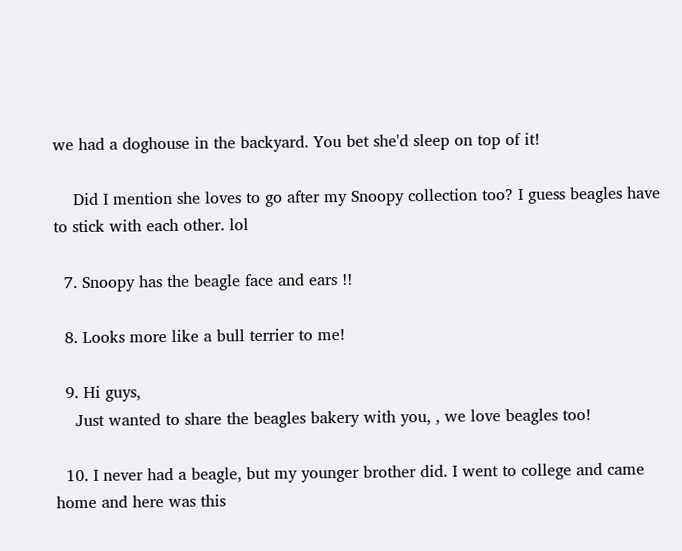we had a doghouse in the backyard. You bet she'd sleep on top of it!

    Did I mention she loves to go after my Snoopy collection too? I guess beagles have to stick with each other. lol

  7. Snoopy has the beagle face and ears !!

  8. Looks more like a bull terrier to me!

  9. Hi guys,
    Just wanted to share the beagles bakery with you, , we love beagles too!

  10. I never had a beagle, but my younger brother did. I went to college and came home and here was this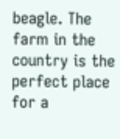beagle. The farm in the country is the perfect place for a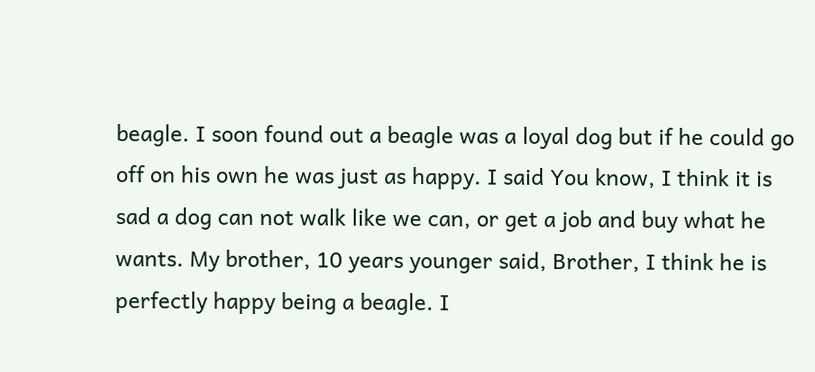beagle. I soon found out a beagle was a loyal dog but if he could go off on his own he was just as happy. I said You know, I think it is sad a dog can not walk like we can, or get a job and buy what he wants. My brother, 10 years younger said, Brother, I think he is perfectly happy being a beagle. I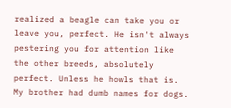realized a beagle can take you or leave you, perfect. He isn't always pestering you for attention like the other breeds, absolutely perfect. Unless he howls that is. My brother had dumb names for dogs.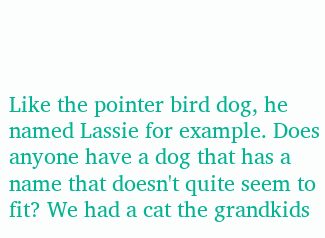Like the pointer bird dog, he named Lassie for example. Does anyone have a dog that has a name that doesn't quite seem to fit? We had a cat the grandkids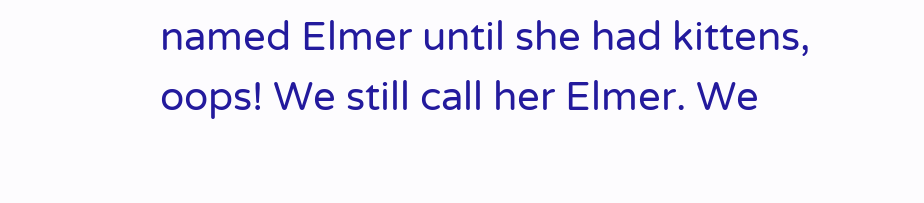named Elmer until she had kittens, oops! We still call her Elmer. We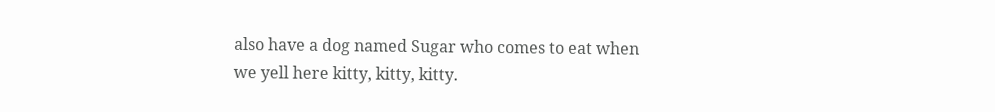also have a dog named Sugar who comes to eat when we yell here kitty, kitty, kitty.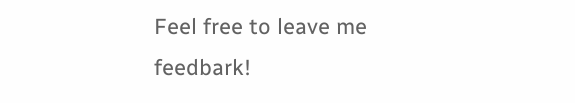Feel free to leave me feedbark!